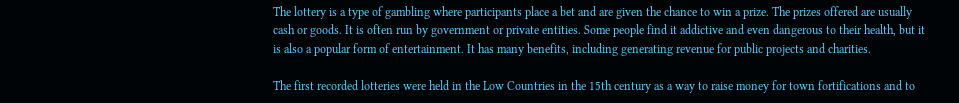The lottery is a type of gambling where participants place a bet and are given the chance to win a prize. The prizes offered are usually cash or goods. It is often run by government or private entities. Some people find it addictive and even dangerous to their health, but it is also a popular form of entertainment. It has many benefits, including generating revenue for public projects and charities.

The first recorded lotteries were held in the Low Countries in the 15th century as a way to raise money for town fortifications and to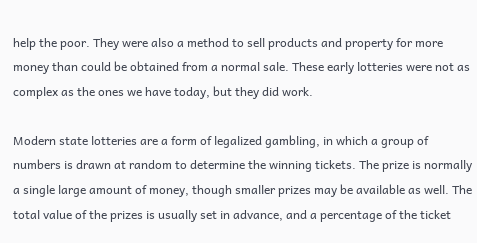help the poor. They were also a method to sell products and property for more money than could be obtained from a normal sale. These early lotteries were not as complex as the ones we have today, but they did work.

Modern state lotteries are a form of legalized gambling, in which a group of numbers is drawn at random to determine the winning tickets. The prize is normally a single large amount of money, though smaller prizes may be available as well. The total value of the prizes is usually set in advance, and a percentage of the ticket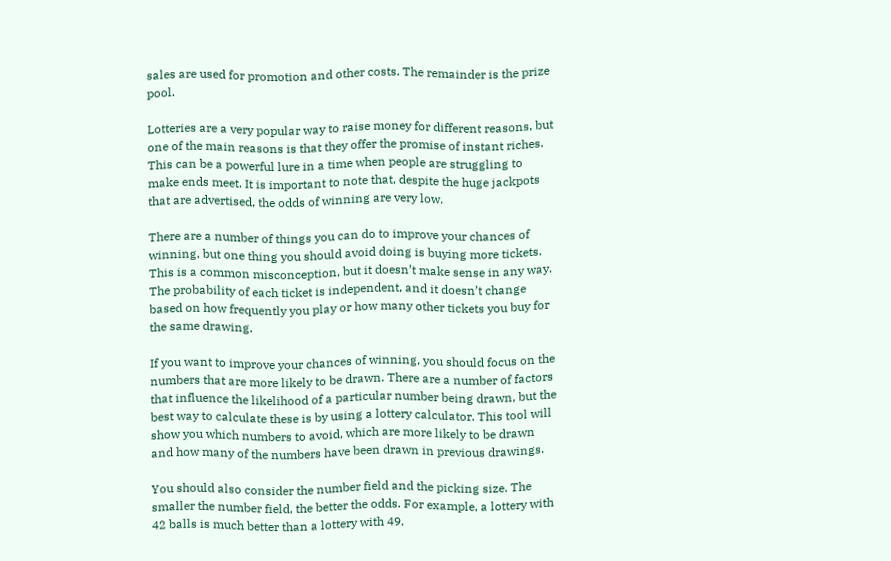sales are used for promotion and other costs. The remainder is the prize pool.

Lotteries are a very popular way to raise money for different reasons, but one of the main reasons is that they offer the promise of instant riches. This can be a powerful lure in a time when people are struggling to make ends meet. It is important to note that, despite the huge jackpots that are advertised, the odds of winning are very low.

There are a number of things you can do to improve your chances of winning, but one thing you should avoid doing is buying more tickets. This is a common misconception, but it doesn’t make sense in any way. The probability of each ticket is independent, and it doesn’t change based on how frequently you play or how many other tickets you buy for the same drawing.

If you want to improve your chances of winning, you should focus on the numbers that are more likely to be drawn. There are a number of factors that influence the likelihood of a particular number being drawn, but the best way to calculate these is by using a lottery calculator. This tool will show you which numbers to avoid, which are more likely to be drawn and how many of the numbers have been drawn in previous drawings.

You should also consider the number field and the picking size. The smaller the number field, the better the odds. For example, a lottery with 42 balls is much better than a lottery with 49.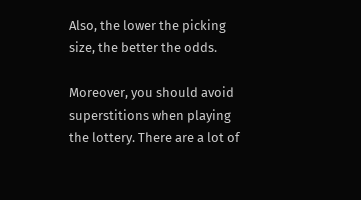Also, the lower the picking size, the better the odds.

Moreover, you should avoid superstitions when playing the lottery. There are a lot of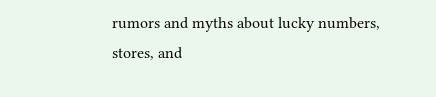rumors and myths about lucky numbers, stores, and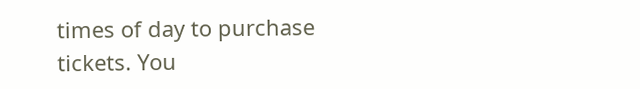times of day to purchase tickets. You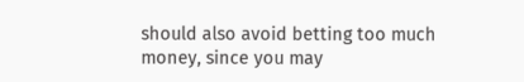should also avoid betting too much money, since you may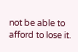not be able to afford to lose it.